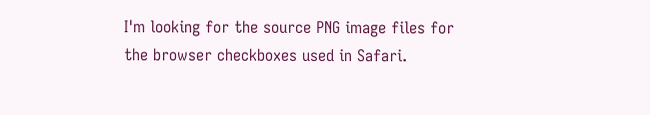I'm looking for the source PNG image files for the browser checkboxes used in Safari.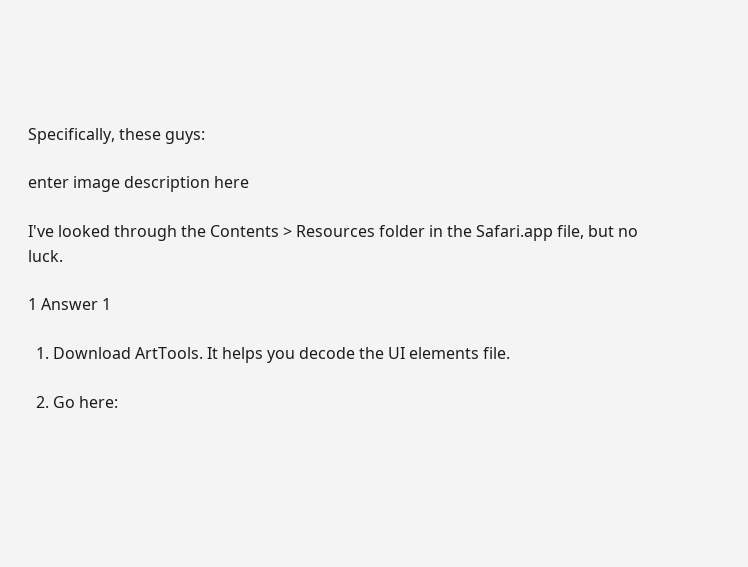Specifically, these guys:

enter image description here

I've looked through the Contents > Resources folder in the Safari.app file, but no luck.

1 Answer 1

  1. Download ArtTools. It helps you decode the UI elements file.

  2. Go here: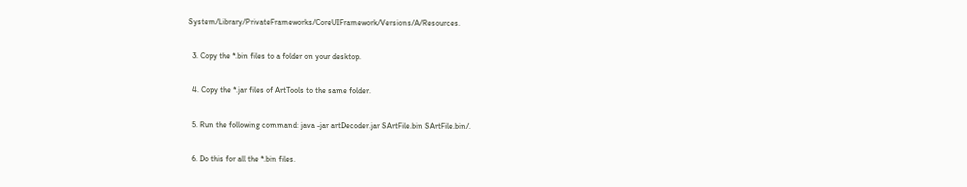System/Library/PrivateFrameworks/CoreUIFramework/Versions/A/Resources.

  3. Copy the *.bin files to a folder on your desktop.

  4. Copy the *.jar files of ArtTools to the same folder.

  5. Run the following command: java -jar artDecoder.jar SArtFile.bin SArtFile.bin/.

  6. Do this for all the *.bin files.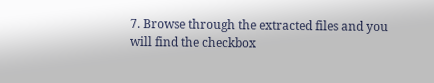7. Browse through the extracted files and you will find the checkbox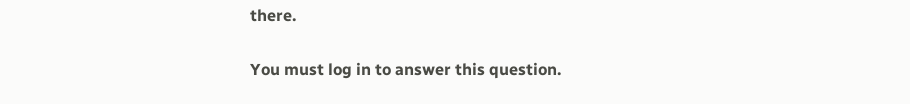there.

You must log in to answer this question.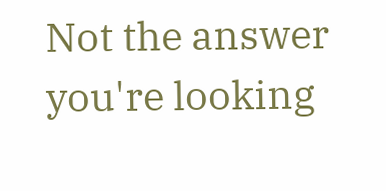Not the answer you're looking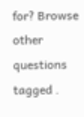for? Browse other questions tagged .